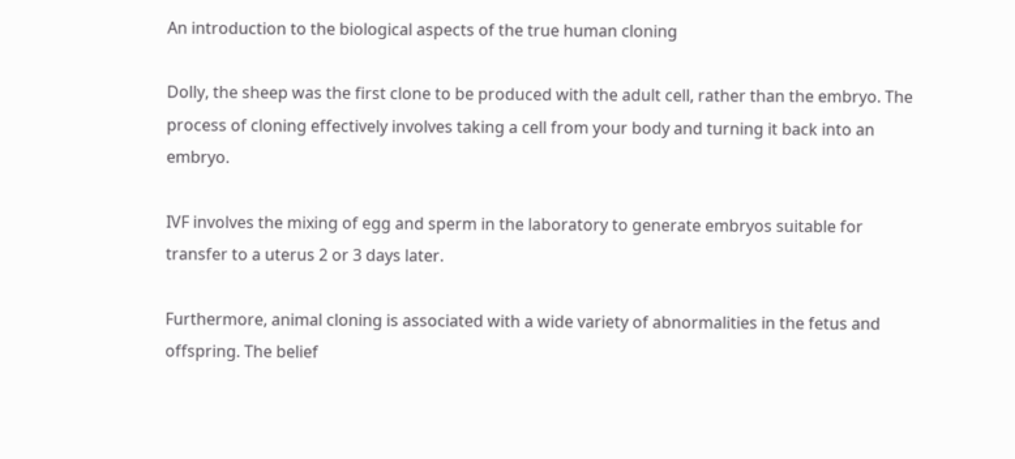An introduction to the biological aspects of the true human cloning

Dolly, the sheep was the first clone to be produced with the adult cell, rather than the embryo. The process of cloning effectively involves taking a cell from your body and turning it back into an embryo.

IVF involves the mixing of egg and sperm in the laboratory to generate embryos suitable for transfer to a uterus 2 or 3 days later.

Furthermore, animal cloning is associated with a wide variety of abnormalities in the fetus and offspring. The belief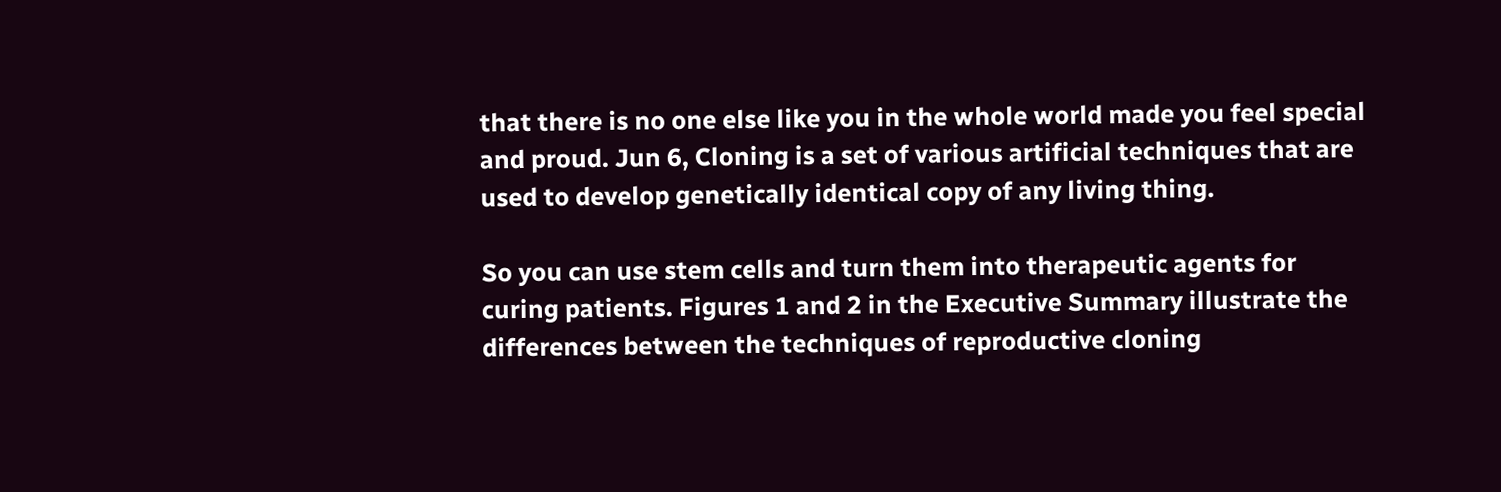that there is no one else like you in the whole world made you feel special and proud. Jun 6, Cloning is a set of various artificial techniques that are used to develop genetically identical copy of any living thing.

So you can use stem cells and turn them into therapeutic agents for curing patients. Figures 1 and 2 in the Executive Summary illustrate the differences between the techniques of reproductive cloning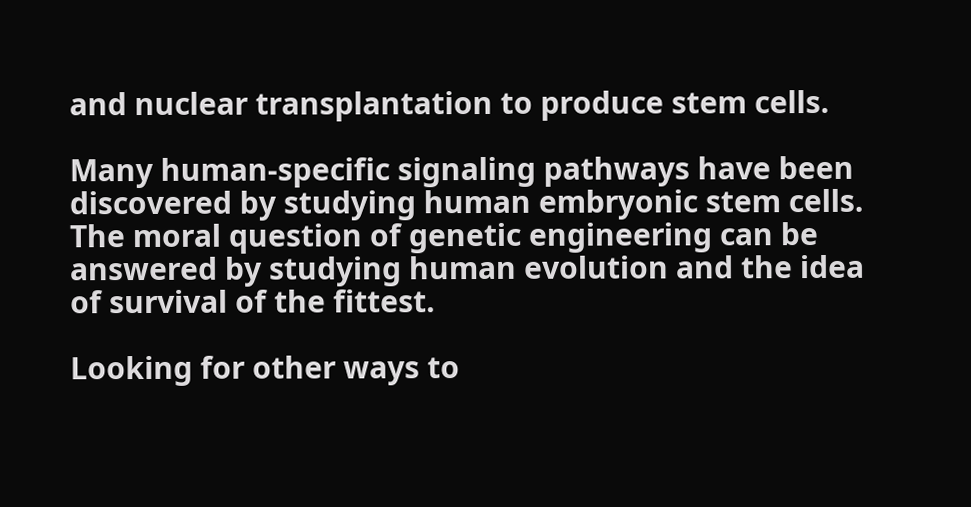and nuclear transplantation to produce stem cells.

Many human-specific signaling pathways have been discovered by studying human embryonic stem cells. The moral question of genetic engineering can be answered by studying human evolution and the idea of survival of the fittest.

Looking for other ways to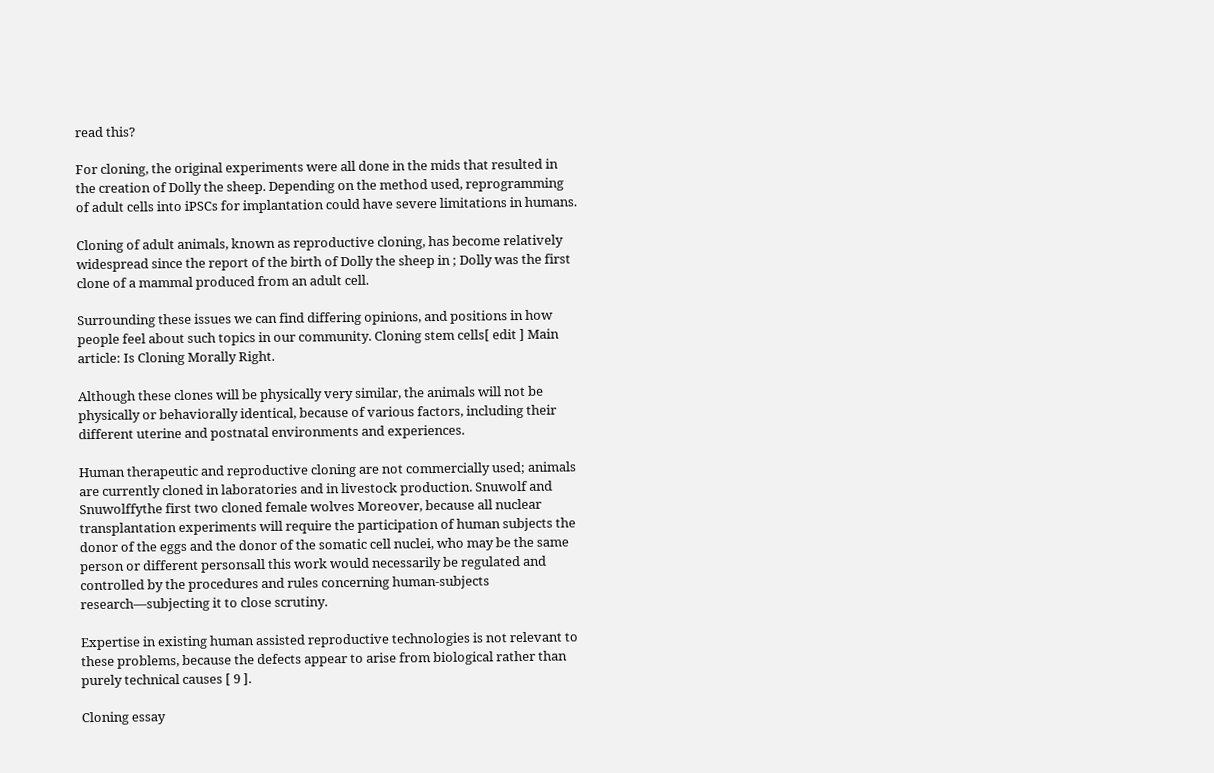read this?

For cloning, the original experiments were all done in the mids that resulted in the creation of Dolly the sheep. Depending on the method used, reprogramming of adult cells into iPSCs for implantation could have severe limitations in humans.

Cloning of adult animals, known as reproductive cloning, has become relatively widespread since the report of the birth of Dolly the sheep in ; Dolly was the first clone of a mammal produced from an adult cell.

Surrounding these issues we can find differing opinions, and positions in how people feel about such topics in our community. Cloning stem cells[ edit ] Main article: Is Cloning Morally Right.

Although these clones will be physically very similar, the animals will not be physically or behaviorally identical, because of various factors, including their different uterine and postnatal environments and experiences.

Human therapeutic and reproductive cloning are not commercially used; animals are currently cloned in laboratories and in livestock production. Snuwolf and Snuwolffythe first two cloned female wolves Moreover, because all nuclear transplantation experiments will require the participation of human subjects the donor of the eggs and the donor of the somatic cell nuclei, who may be the same person or different personsall this work would necessarily be regulated and controlled by the procedures and rules concerning human-subjects research—subjecting it to close scrutiny.

Expertise in existing human assisted reproductive technologies is not relevant to these problems, because the defects appear to arise from biological rather than purely technical causes [ 9 ].

Cloning essay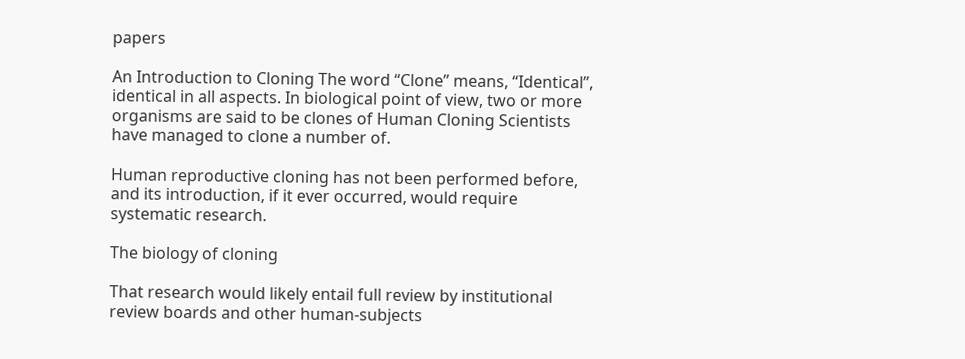papers

An Introduction to Cloning The word “Clone” means, “Identical”, identical in all aspects. In biological point of view, two or more organisms are said to be clones of Human Cloning Scientists have managed to clone a number of.

Human reproductive cloning has not been performed before, and its introduction, if it ever occurred, would require systematic research.

The biology of cloning

That research would likely entail full review by institutional review boards and other human-subjects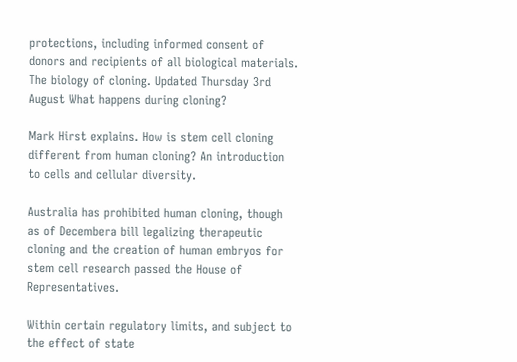protections, including informed consent of donors and recipients of all biological materials. The biology of cloning. Updated Thursday 3rd August What happens during cloning?

Mark Hirst explains. How is stem cell cloning different from human cloning? An introduction to cells and cellular diversity.

Australia has prohibited human cloning, though as of Decembera bill legalizing therapeutic cloning and the creation of human embryos for stem cell research passed the House of Representatives.

Within certain regulatory limits, and subject to the effect of state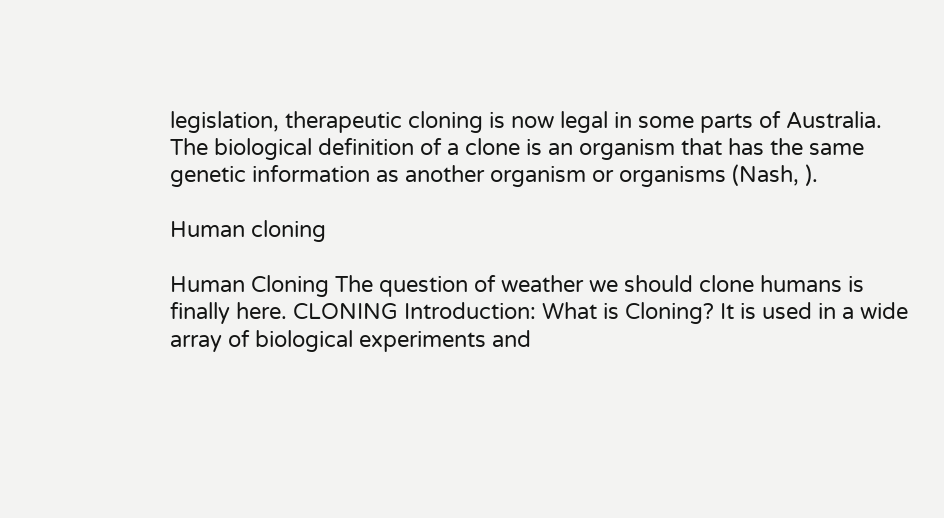legislation, therapeutic cloning is now legal in some parts of Australia. The biological definition of a clone is an organism that has the same genetic information as another organism or organisms (Nash, ).

Human cloning

Human Cloning The question of weather we should clone humans is finally here. CLONING Introduction: What is Cloning? It is used in a wide array of biological experiments and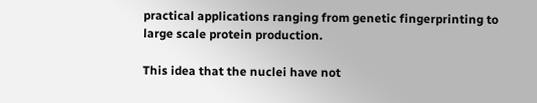practical applications ranging from genetic fingerprinting to large scale protein production.

This idea that the nuclei have not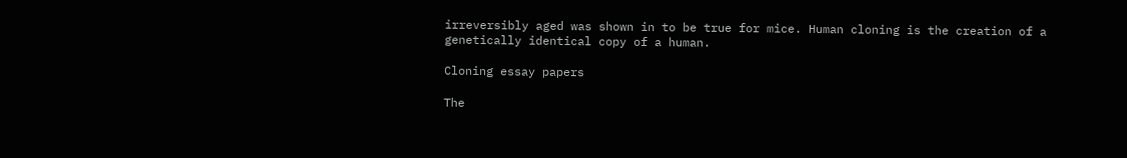irreversibly aged was shown in to be true for mice. Human cloning is the creation of a genetically identical copy of a human.

Cloning essay papers

The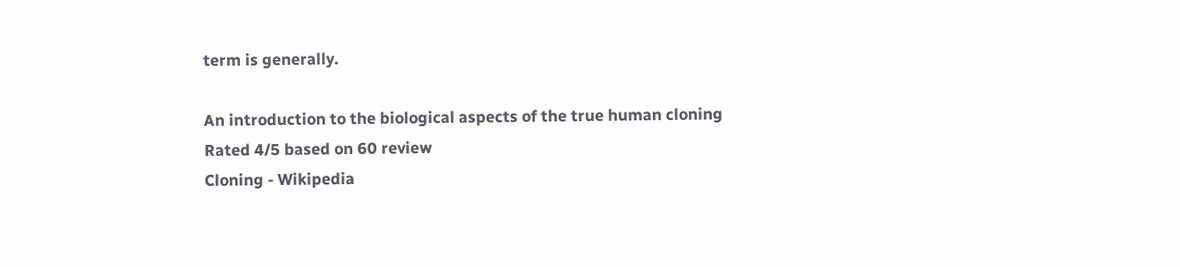term is generally.

An introduction to the biological aspects of the true human cloning
Rated 4/5 based on 60 review
Cloning - Wikipedia